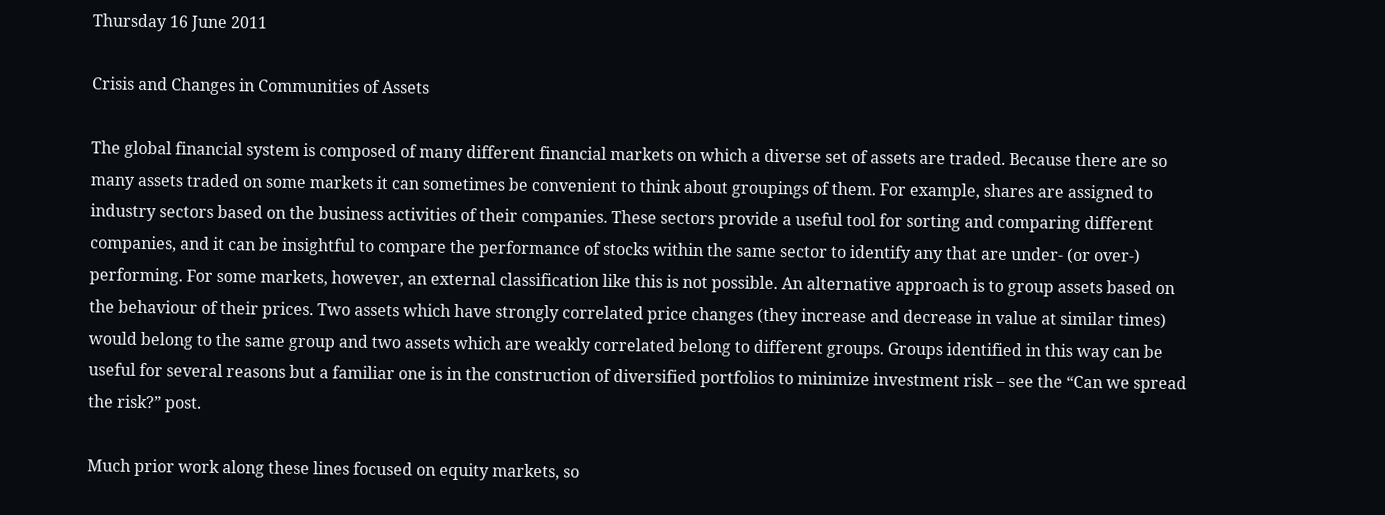Thursday 16 June 2011

Crisis and Changes in Communities of Assets

The global financial system is composed of many different financial markets on which a diverse set of assets are traded. Because there are so many assets traded on some markets it can sometimes be convenient to think about groupings of them. For example, shares are assigned to industry sectors based on the business activities of their companies. These sectors provide a useful tool for sorting and comparing different companies, and it can be insightful to compare the performance of stocks within the same sector to identify any that are under- (or over-) performing. For some markets, however, an external classification like this is not possible. An alternative approach is to group assets based on the behaviour of their prices. Two assets which have strongly correlated price changes (they increase and decrease in value at similar times) would belong to the same group and two assets which are weakly correlated belong to different groups. Groups identified in this way can be useful for several reasons but a familiar one is in the construction of diversified portfolios to minimize investment risk – see the “Can we spread the risk?” post.

Much prior work along these lines focused on equity markets, so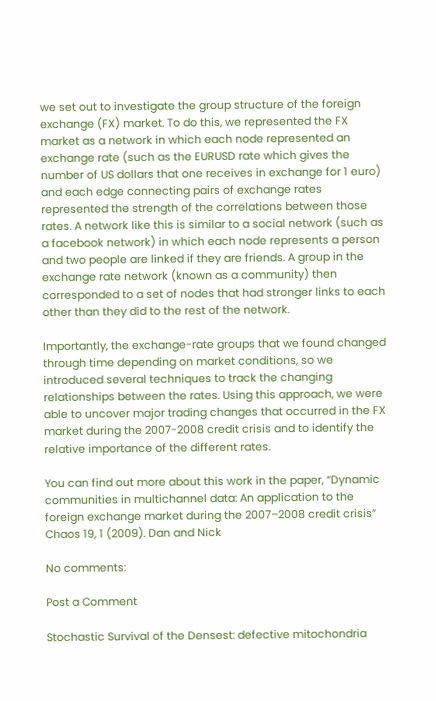we set out to investigate the group structure of the foreign exchange (FX) market. To do this, we represented the FX market as a network in which each node represented an exchange rate (such as the EURUSD rate which gives the number of US dollars that one receives in exchange for 1 euro) and each edge connecting pairs of exchange rates represented the strength of the correlations between those rates. A network like this is similar to a social network (such as a facebook network) in which each node represents a person and two people are linked if they are friends. A group in the exchange rate network (known as a community) then corresponded to a set of nodes that had stronger links to each other than they did to the rest of the network.

Importantly, the exchange-rate groups that we found changed through time depending on market conditions, so we introduced several techniques to track the changing relationships between the rates. Using this approach, we were able to uncover major trading changes that occurred in the FX market during the 2007-2008 credit crisis and to identify the relative importance of the different rates.

You can find out more about this work in the paper, “Dynamic communities in multichannel data: An application to the foreign exchange market during the 2007–2008 credit crisis” Chaos 19, 1 (2009). Dan and Nick

No comments:

Post a Comment

Stochastic Survival of the Densest: defective mitochondria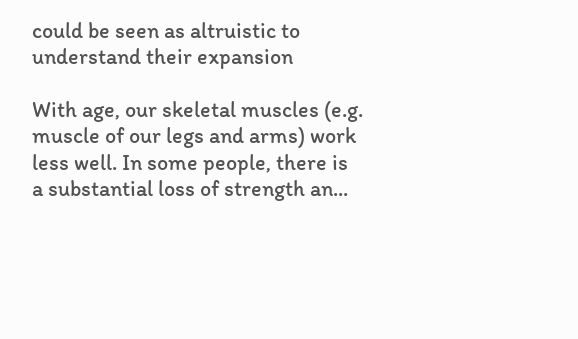could be seen as altruistic to understand their expansion

With age, our skeletal muscles (e.g. muscle of our legs and arms) work less well. In some people, there is a substantial loss of strength an...